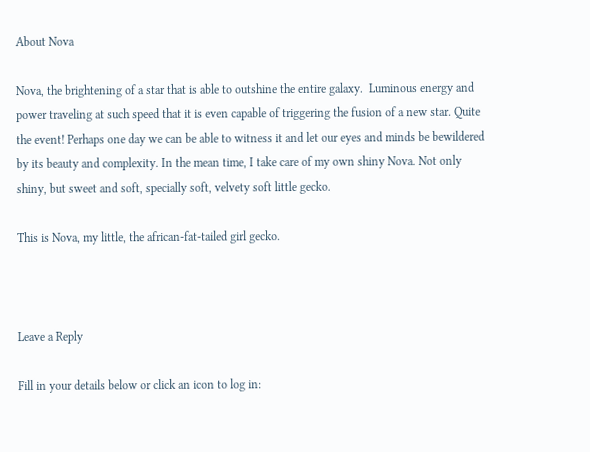About Nova

Nova, the brightening of a star that is able to outshine the entire galaxy.  Luminous energy and power traveling at such speed that it is even capable of triggering the fusion of a new star. Quite the event! Perhaps one day we can be able to witness it and let our eyes and minds be bewildered by its beauty and complexity. In the mean time, I take care of my own shiny Nova. Not only shiny, but sweet and soft, specially soft, velvety soft little gecko.

This is Nova, my little, the african-fat-tailed girl gecko.



Leave a Reply

Fill in your details below or click an icon to log in: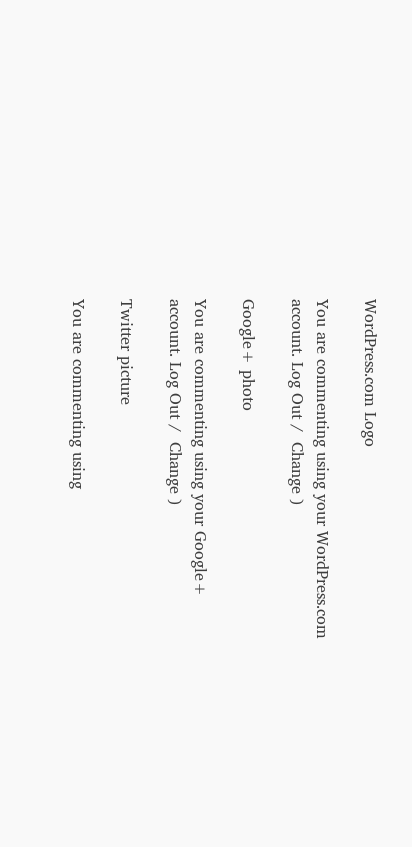WordPress.com Logo

You are commenting using your WordPress.com account. Log Out /  Change )

Google+ photo

You are commenting using your Google+ account. Log Out /  Change )

Twitter picture

You are commenting using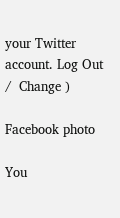your Twitter account. Log Out /  Change )

Facebook photo

You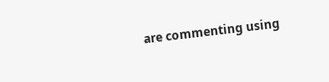are commenting using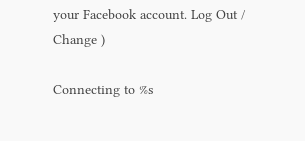your Facebook account. Log Out /  Change )

Connecting to %s